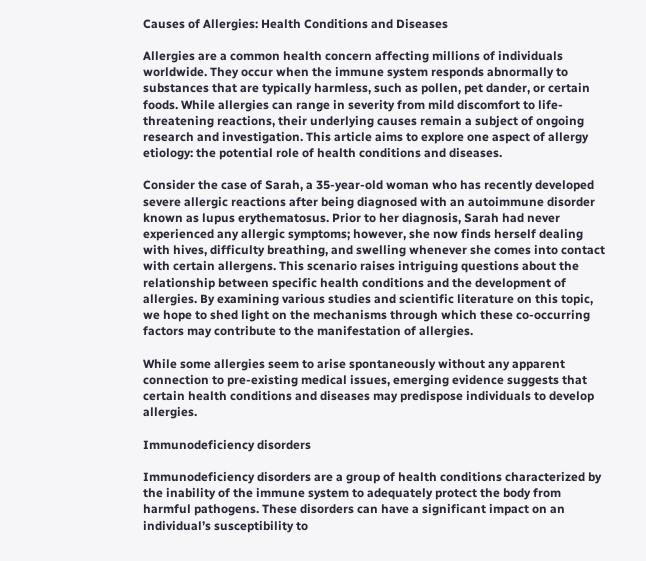Causes of Allergies: Health Conditions and Diseases

Allergies are a common health concern affecting millions of individuals worldwide. They occur when the immune system responds abnormally to substances that are typically harmless, such as pollen, pet dander, or certain foods. While allergies can range in severity from mild discomfort to life-threatening reactions, their underlying causes remain a subject of ongoing research and investigation. This article aims to explore one aspect of allergy etiology: the potential role of health conditions and diseases.

Consider the case of Sarah, a 35-year-old woman who has recently developed severe allergic reactions after being diagnosed with an autoimmune disorder known as lupus erythematosus. Prior to her diagnosis, Sarah had never experienced any allergic symptoms; however, she now finds herself dealing with hives, difficulty breathing, and swelling whenever she comes into contact with certain allergens. This scenario raises intriguing questions about the relationship between specific health conditions and the development of allergies. By examining various studies and scientific literature on this topic, we hope to shed light on the mechanisms through which these co-occurring factors may contribute to the manifestation of allergies.

While some allergies seem to arise spontaneously without any apparent connection to pre-existing medical issues, emerging evidence suggests that certain health conditions and diseases may predispose individuals to develop allergies.

Immunodeficiency disorders

Immunodeficiency disorders are a group of health conditions characterized by the inability of the immune system to adequately protect the body from harmful pathogens. These disorders can have a significant impact on an individual’s susceptibility to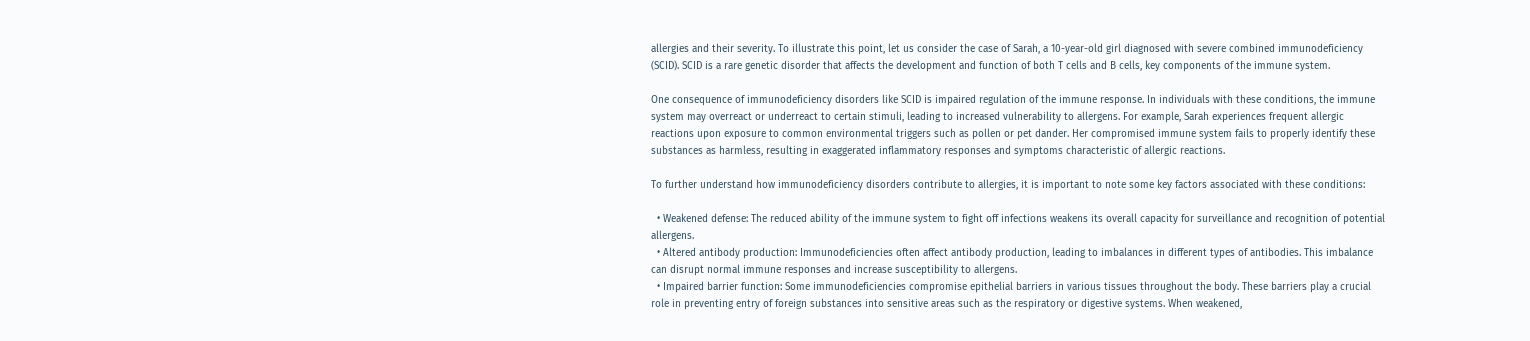allergies and their severity. To illustrate this point, let us consider the case of Sarah, a 10-year-old girl diagnosed with severe combined immunodeficiency (SCID). SCID is a rare genetic disorder that affects the development and function of both T cells and B cells, key components of the immune system.

One consequence of immunodeficiency disorders like SCID is impaired regulation of the immune response. In individuals with these conditions, the immune system may overreact or underreact to certain stimuli, leading to increased vulnerability to allergens. For example, Sarah experiences frequent allergic reactions upon exposure to common environmental triggers such as pollen or pet dander. Her compromised immune system fails to properly identify these substances as harmless, resulting in exaggerated inflammatory responses and symptoms characteristic of allergic reactions.

To further understand how immunodeficiency disorders contribute to allergies, it is important to note some key factors associated with these conditions:

  • Weakened defense: The reduced ability of the immune system to fight off infections weakens its overall capacity for surveillance and recognition of potential allergens.
  • Altered antibody production: Immunodeficiencies often affect antibody production, leading to imbalances in different types of antibodies. This imbalance can disrupt normal immune responses and increase susceptibility to allergens.
  • Impaired barrier function: Some immunodeficiencies compromise epithelial barriers in various tissues throughout the body. These barriers play a crucial role in preventing entry of foreign substances into sensitive areas such as the respiratory or digestive systems. When weakened,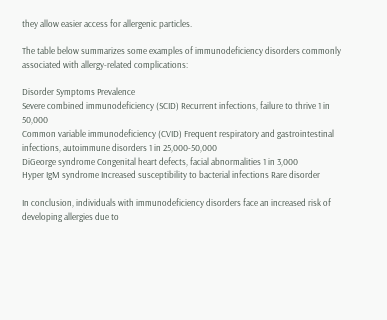they allow easier access for allergenic particles.

The table below summarizes some examples of immunodeficiency disorders commonly associated with allergy-related complications:

Disorder Symptoms Prevalence
Severe combined immunodeficiency (SCID) Recurrent infections, failure to thrive 1 in 50,000
Common variable immunodeficiency (CVID) Frequent respiratory and gastrointestinal infections, autoimmune disorders 1 in 25,000-50,000
DiGeorge syndrome Congenital heart defects, facial abnormalities 1 in 3,000
Hyper IgM syndrome Increased susceptibility to bacterial infections Rare disorder

In conclusion, individuals with immunodeficiency disorders face an increased risk of developing allergies due to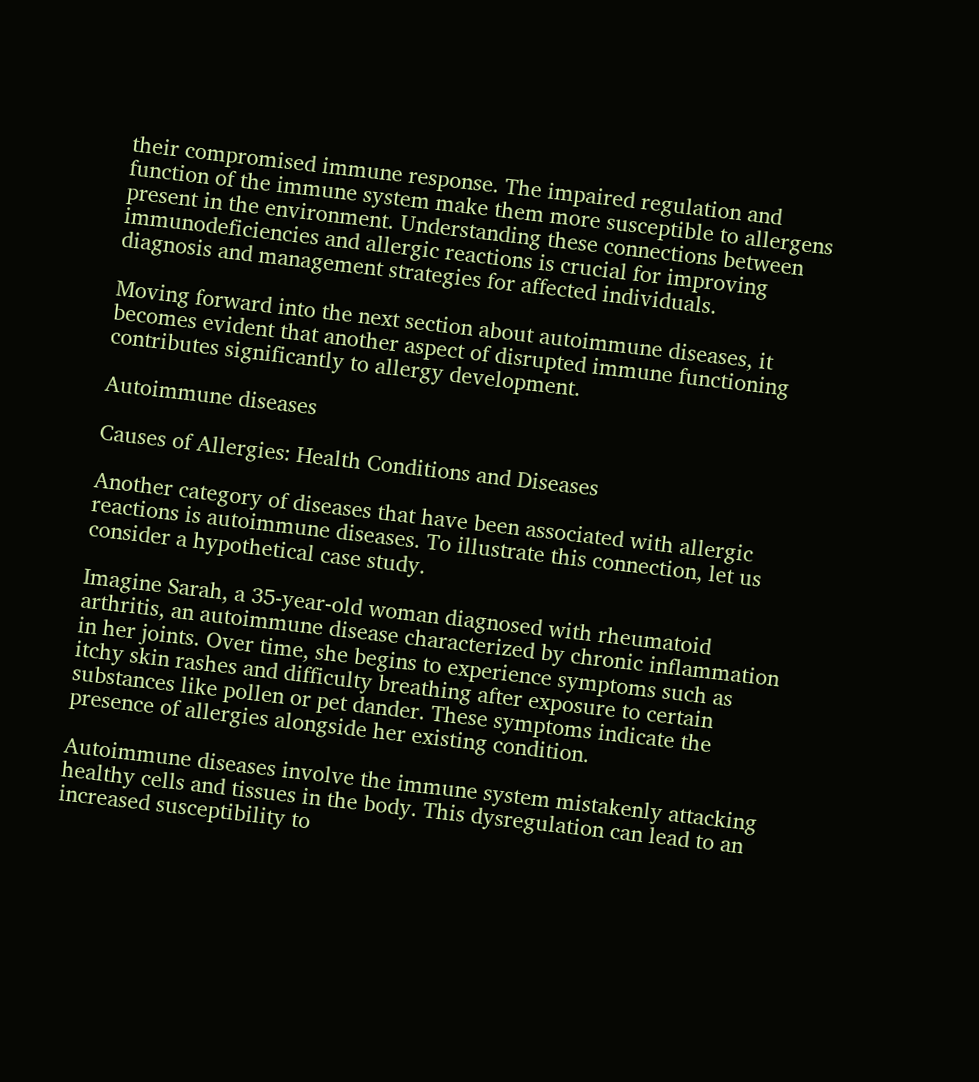their compromised immune response. The impaired regulation and function of the immune system make them more susceptible to allergens present in the environment. Understanding these connections between immunodeficiencies and allergic reactions is crucial for improving diagnosis and management strategies for affected individuals.

Moving forward into the next section about autoimmune diseases, it becomes evident that another aspect of disrupted immune functioning contributes significantly to allergy development.

Autoimmune diseases

Causes of Allergies: Health Conditions and Diseases

Another category of diseases that have been associated with allergic reactions is autoimmune diseases. To illustrate this connection, let us consider a hypothetical case study.

Imagine Sarah, a 35-year-old woman diagnosed with rheumatoid arthritis, an autoimmune disease characterized by chronic inflammation in her joints. Over time, she begins to experience symptoms such as itchy skin rashes and difficulty breathing after exposure to certain substances like pollen or pet dander. These symptoms indicate the presence of allergies alongside her existing condition.

Autoimmune diseases involve the immune system mistakenly attacking healthy cells and tissues in the body. This dysregulation can lead to an increased susceptibility to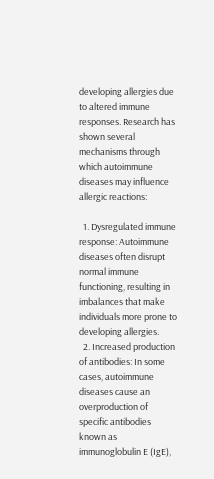developing allergies due to altered immune responses. Research has shown several mechanisms through which autoimmune diseases may influence allergic reactions:

  1. Dysregulated immune response: Autoimmune diseases often disrupt normal immune functioning, resulting in imbalances that make individuals more prone to developing allergies.
  2. Increased production of antibodies: In some cases, autoimmune diseases cause an overproduction of specific antibodies known as immunoglobulin E (IgE),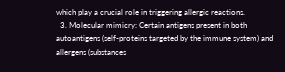which play a crucial role in triggering allergic reactions.
  3. Molecular mimicry: Certain antigens present in both autoantigens (self-proteins targeted by the immune system) and allergens (substances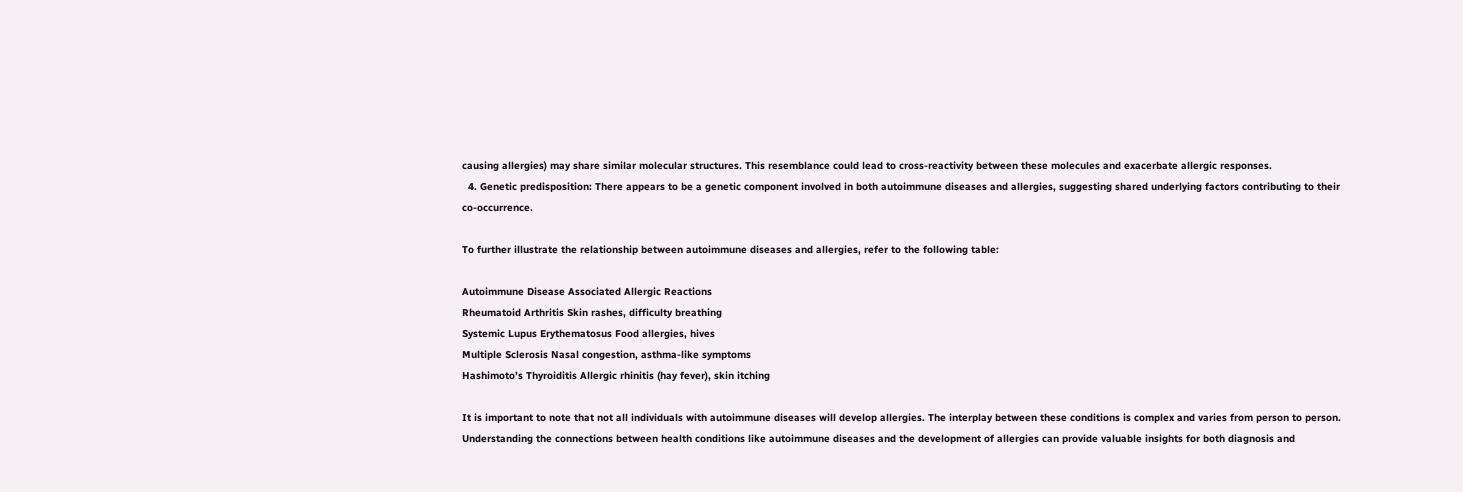causing allergies) may share similar molecular structures. This resemblance could lead to cross-reactivity between these molecules and exacerbate allergic responses.
  4. Genetic predisposition: There appears to be a genetic component involved in both autoimmune diseases and allergies, suggesting shared underlying factors contributing to their co-occurrence.

To further illustrate the relationship between autoimmune diseases and allergies, refer to the following table:

Autoimmune Disease Associated Allergic Reactions
Rheumatoid Arthritis Skin rashes, difficulty breathing
Systemic Lupus Erythematosus Food allergies, hives
Multiple Sclerosis Nasal congestion, asthma-like symptoms
Hashimoto’s Thyroiditis Allergic rhinitis (hay fever), skin itching

It is important to note that not all individuals with autoimmune diseases will develop allergies. The interplay between these conditions is complex and varies from person to person. Understanding the connections between health conditions like autoimmune diseases and the development of allergies can provide valuable insights for both diagnosis and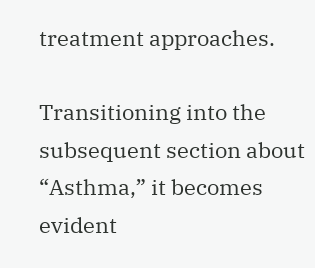treatment approaches.

Transitioning into the subsequent section about “Asthma,” it becomes evident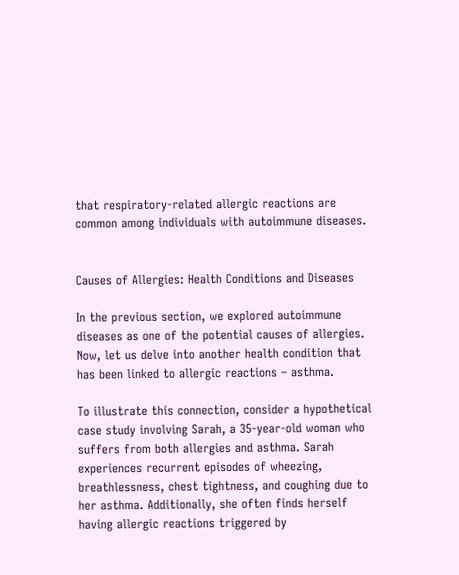that respiratory-related allergic reactions are common among individuals with autoimmune diseases.


Causes of Allergies: Health Conditions and Diseases

In the previous section, we explored autoimmune diseases as one of the potential causes of allergies. Now, let us delve into another health condition that has been linked to allergic reactions – asthma.

To illustrate this connection, consider a hypothetical case study involving Sarah, a 35-year-old woman who suffers from both allergies and asthma. Sarah experiences recurrent episodes of wheezing, breathlessness, chest tightness, and coughing due to her asthma. Additionally, she often finds herself having allergic reactions triggered by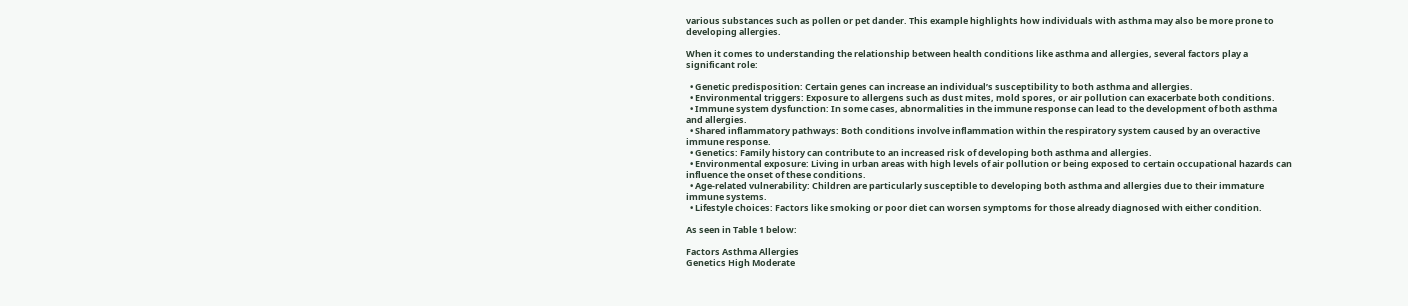various substances such as pollen or pet dander. This example highlights how individuals with asthma may also be more prone to developing allergies.

When it comes to understanding the relationship between health conditions like asthma and allergies, several factors play a significant role:

  • Genetic predisposition: Certain genes can increase an individual’s susceptibility to both asthma and allergies.
  • Environmental triggers: Exposure to allergens such as dust mites, mold spores, or air pollution can exacerbate both conditions.
  • Immune system dysfunction: In some cases, abnormalities in the immune response can lead to the development of both asthma and allergies.
  • Shared inflammatory pathways: Both conditions involve inflammation within the respiratory system caused by an overactive immune response.
  • Genetics: Family history can contribute to an increased risk of developing both asthma and allergies.
  • Environmental exposure: Living in urban areas with high levels of air pollution or being exposed to certain occupational hazards can influence the onset of these conditions.
  • Age-related vulnerability: Children are particularly susceptible to developing both asthma and allergies due to their immature immune systems.
  • Lifestyle choices: Factors like smoking or poor diet can worsen symptoms for those already diagnosed with either condition.

As seen in Table 1 below:

Factors Asthma Allergies
Genetics High Moderate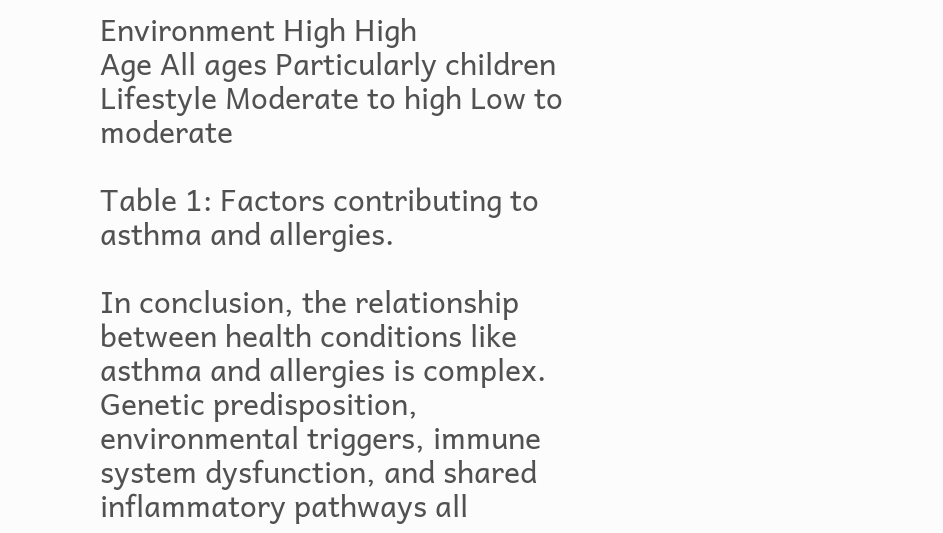Environment High High
Age All ages Particularly children
Lifestyle Moderate to high Low to moderate

Table 1: Factors contributing to asthma and allergies.

In conclusion, the relationship between health conditions like asthma and allergies is complex. Genetic predisposition, environmental triggers, immune system dysfunction, and shared inflammatory pathways all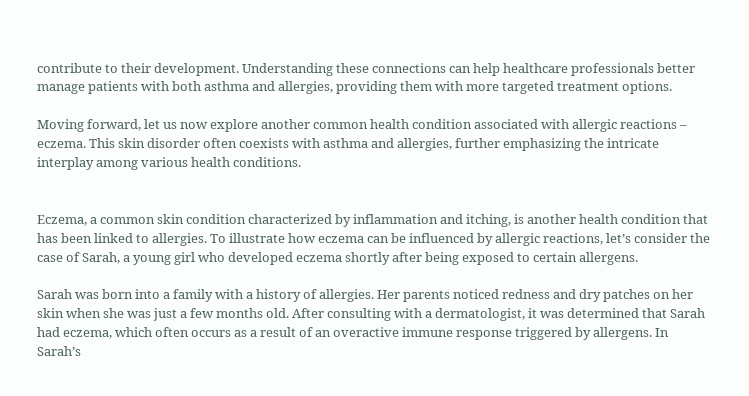contribute to their development. Understanding these connections can help healthcare professionals better manage patients with both asthma and allergies, providing them with more targeted treatment options.

Moving forward, let us now explore another common health condition associated with allergic reactions – eczema. This skin disorder often coexists with asthma and allergies, further emphasizing the intricate interplay among various health conditions.


Eczema, a common skin condition characterized by inflammation and itching, is another health condition that has been linked to allergies. To illustrate how eczema can be influenced by allergic reactions, let’s consider the case of Sarah, a young girl who developed eczema shortly after being exposed to certain allergens.

Sarah was born into a family with a history of allergies. Her parents noticed redness and dry patches on her skin when she was just a few months old. After consulting with a dermatologist, it was determined that Sarah had eczema, which often occurs as a result of an overactive immune response triggered by allergens. In Sarah’s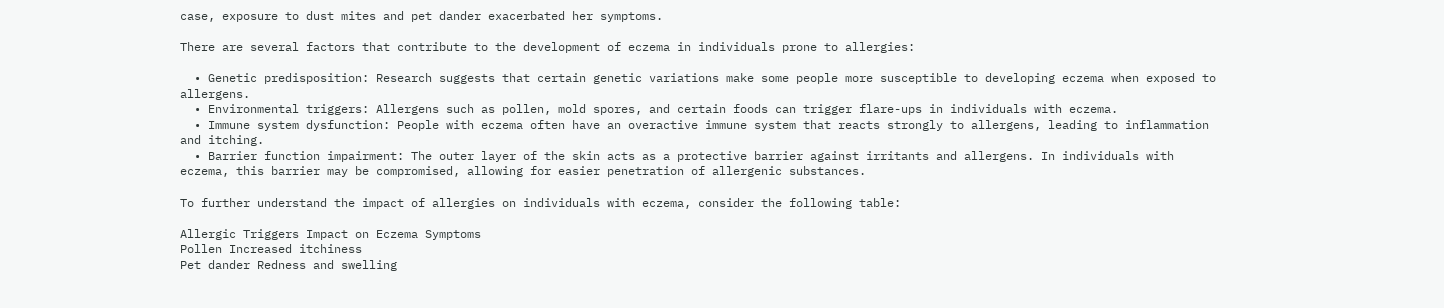case, exposure to dust mites and pet dander exacerbated her symptoms.

There are several factors that contribute to the development of eczema in individuals prone to allergies:

  • Genetic predisposition: Research suggests that certain genetic variations make some people more susceptible to developing eczema when exposed to allergens.
  • Environmental triggers: Allergens such as pollen, mold spores, and certain foods can trigger flare-ups in individuals with eczema.
  • Immune system dysfunction: People with eczema often have an overactive immune system that reacts strongly to allergens, leading to inflammation and itching.
  • Barrier function impairment: The outer layer of the skin acts as a protective barrier against irritants and allergens. In individuals with eczema, this barrier may be compromised, allowing for easier penetration of allergenic substances.

To further understand the impact of allergies on individuals with eczema, consider the following table:

Allergic Triggers Impact on Eczema Symptoms
Pollen Increased itchiness
Pet dander Redness and swelling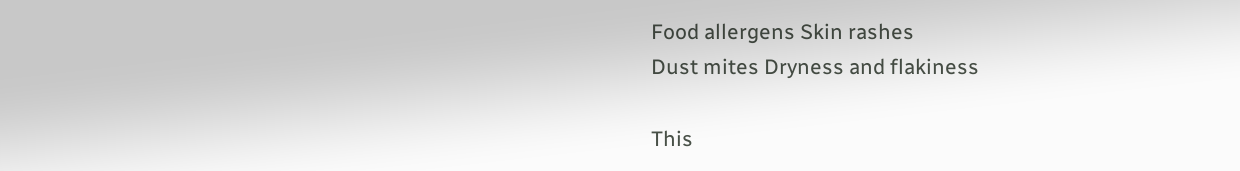Food allergens Skin rashes
Dust mites Dryness and flakiness

This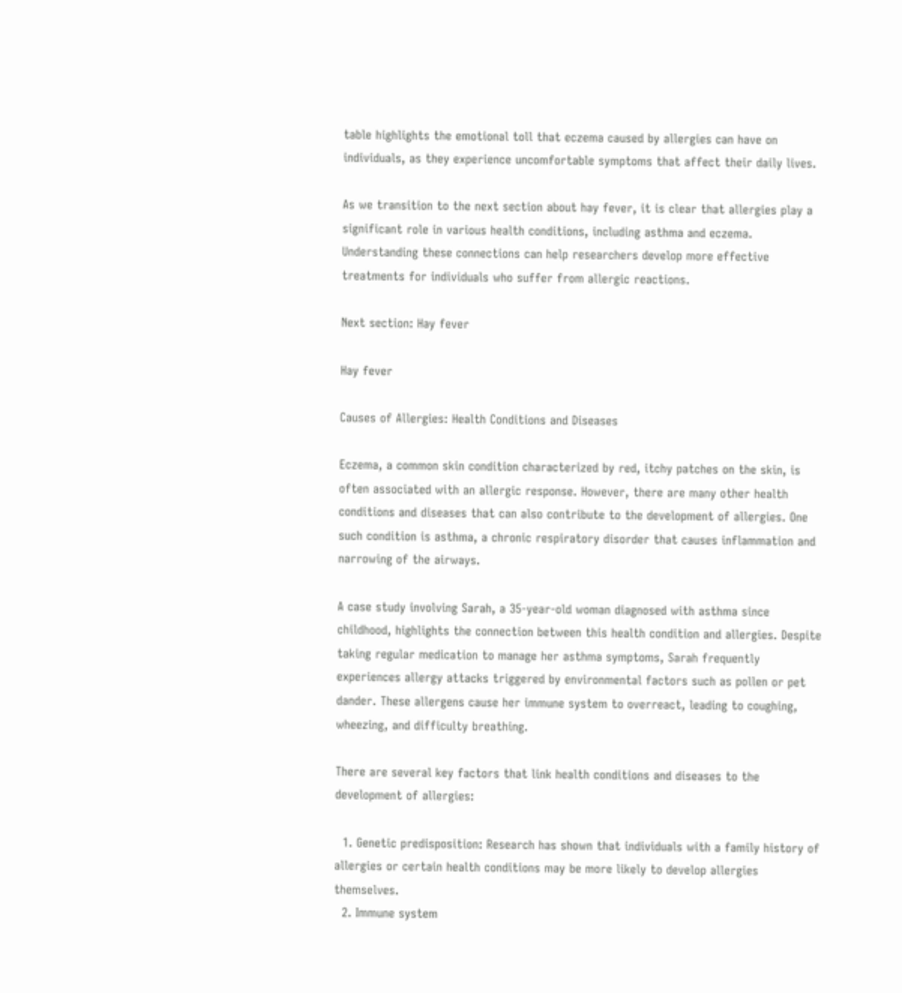table highlights the emotional toll that eczema caused by allergies can have on individuals, as they experience uncomfortable symptoms that affect their daily lives.

As we transition to the next section about hay fever, it is clear that allergies play a significant role in various health conditions, including asthma and eczema. Understanding these connections can help researchers develop more effective treatments for individuals who suffer from allergic reactions.

Next section: Hay fever

Hay fever

Causes of Allergies: Health Conditions and Diseases

Eczema, a common skin condition characterized by red, itchy patches on the skin, is often associated with an allergic response. However, there are many other health conditions and diseases that can also contribute to the development of allergies. One such condition is asthma, a chronic respiratory disorder that causes inflammation and narrowing of the airways.

A case study involving Sarah, a 35-year-old woman diagnosed with asthma since childhood, highlights the connection between this health condition and allergies. Despite taking regular medication to manage her asthma symptoms, Sarah frequently experiences allergy attacks triggered by environmental factors such as pollen or pet dander. These allergens cause her immune system to overreact, leading to coughing, wheezing, and difficulty breathing.

There are several key factors that link health conditions and diseases to the development of allergies:

  1. Genetic predisposition: Research has shown that individuals with a family history of allergies or certain health conditions may be more likely to develop allergies themselves.
  2. Immune system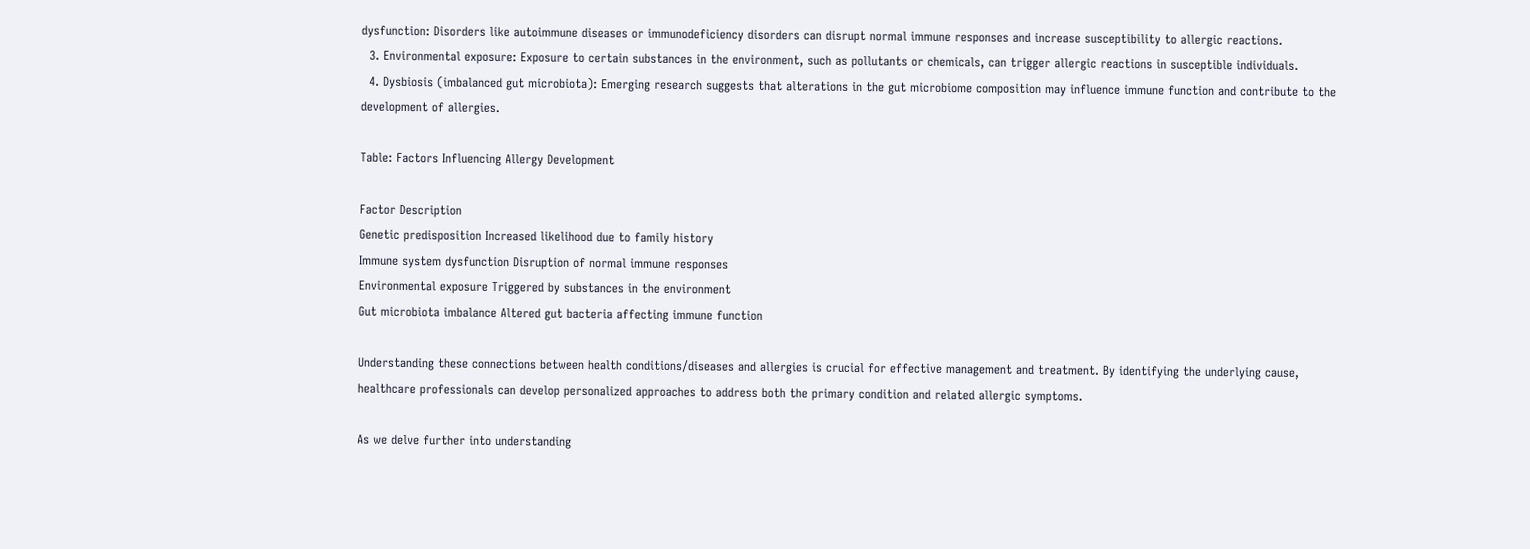dysfunction: Disorders like autoimmune diseases or immunodeficiency disorders can disrupt normal immune responses and increase susceptibility to allergic reactions.
  3. Environmental exposure: Exposure to certain substances in the environment, such as pollutants or chemicals, can trigger allergic reactions in susceptible individuals.
  4. Dysbiosis (imbalanced gut microbiota): Emerging research suggests that alterations in the gut microbiome composition may influence immune function and contribute to the development of allergies.

Table: Factors Influencing Allergy Development

Factor Description
Genetic predisposition Increased likelihood due to family history
Immune system dysfunction Disruption of normal immune responses
Environmental exposure Triggered by substances in the environment
Gut microbiota imbalance Altered gut bacteria affecting immune function

Understanding these connections between health conditions/diseases and allergies is crucial for effective management and treatment. By identifying the underlying cause, healthcare professionals can develop personalized approaches to address both the primary condition and related allergic symptoms.

As we delve further into understanding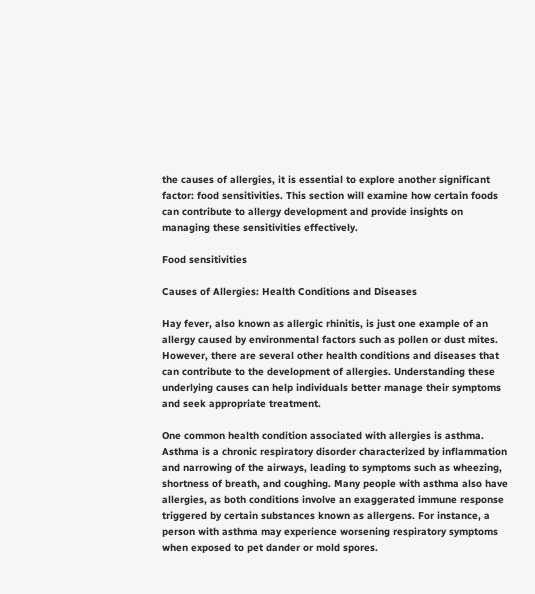the causes of allergies, it is essential to explore another significant factor: food sensitivities. This section will examine how certain foods can contribute to allergy development and provide insights on managing these sensitivities effectively.

Food sensitivities

Causes of Allergies: Health Conditions and Diseases

Hay fever, also known as allergic rhinitis, is just one example of an allergy caused by environmental factors such as pollen or dust mites. However, there are several other health conditions and diseases that can contribute to the development of allergies. Understanding these underlying causes can help individuals better manage their symptoms and seek appropriate treatment.

One common health condition associated with allergies is asthma. Asthma is a chronic respiratory disorder characterized by inflammation and narrowing of the airways, leading to symptoms such as wheezing, shortness of breath, and coughing. Many people with asthma also have allergies, as both conditions involve an exaggerated immune response triggered by certain substances known as allergens. For instance, a person with asthma may experience worsening respiratory symptoms when exposed to pet dander or mold spores.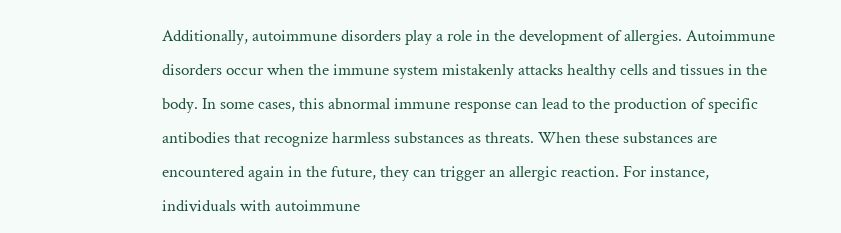Additionally, autoimmune disorders play a role in the development of allergies. Autoimmune disorders occur when the immune system mistakenly attacks healthy cells and tissues in the body. In some cases, this abnormal immune response can lead to the production of specific antibodies that recognize harmless substances as threats. When these substances are encountered again in the future, they can trigger an allergic reaction. For instance, individuals with autoimmune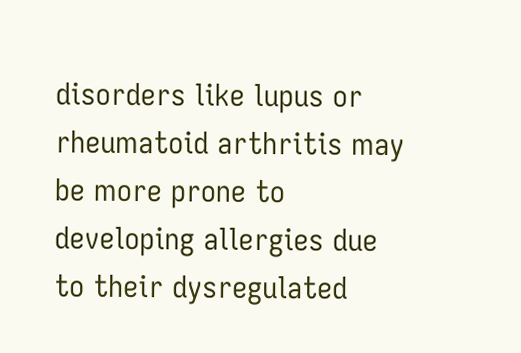disorders like lupus or rheumatoid arthritis may be more prone to developing allergies due to their dysregulated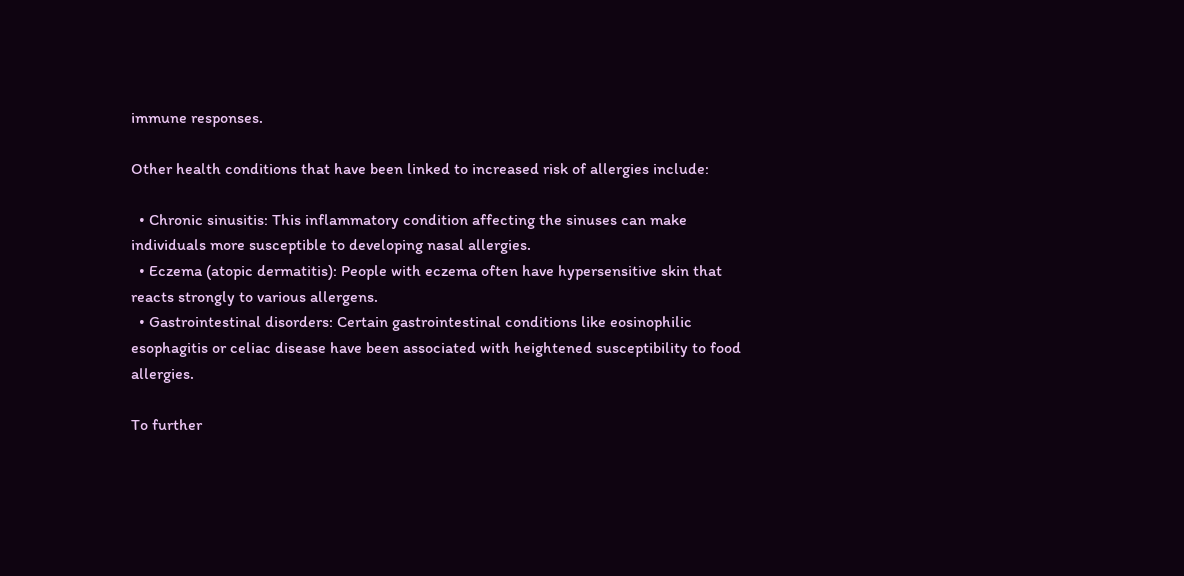immune responses.

Other health conditions that have been linked to increased risk of allergies include:

  • Chronic sinusitis: This inflammatory condition affecting the sinuses can make individuals more susceptible to developing nasal allergies.
  • Eczema (atopic dermatitis): People with eczema often have hypersensitive skin that reacts strongly to various allergens.
  • Gastrointestinal disorders: Certain gastrointestinal conditions like eosinophilic esophagitis or celiac disease have been associated with heightened susceptibility to food allergies.

To further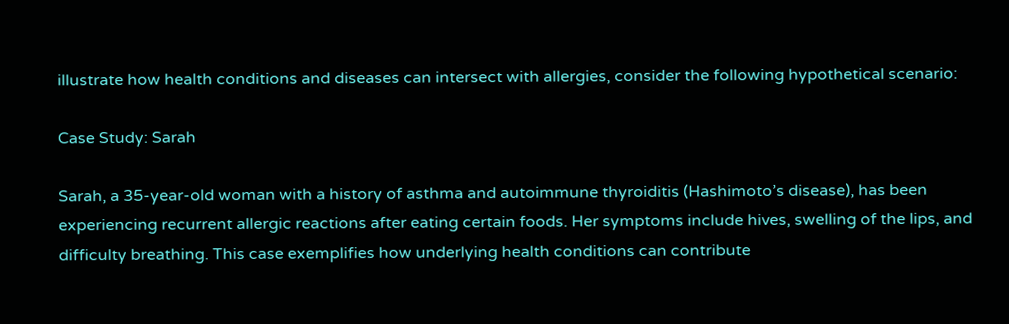illustrate how health conditions and diseases can intersect with allergies, consider the following hypothetical scenario:

Case Study: Sarah

Sarah, a 35-year-old woman with a history of asthma and autoimmune thyroiditis (Hashimoto’s disease), has been experiencing recurrent allergic reactions after eating certain foods. Her symptoms include hives, swelling of the lips, and difficulty breathing. This case exemplifies how underlying health conditions can contribute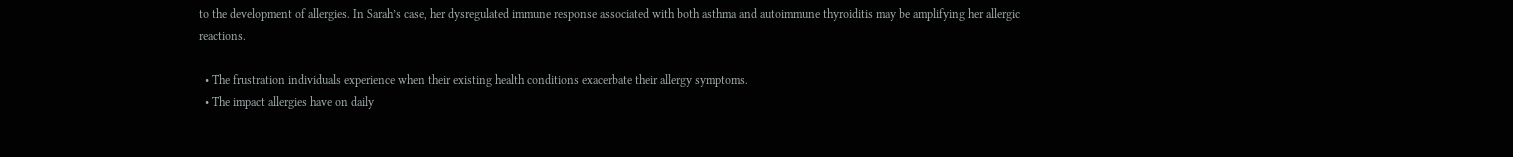to the development of allergies. In Sarah’s case, her dysregulated immune response associated with both asthma and autoimmune thyroiditis may be amplifying her allergic reactions.

  • The frustration individuals experience when their existing health conditions exacerbate their allergy symptoms.
  • The impact allergies have on daily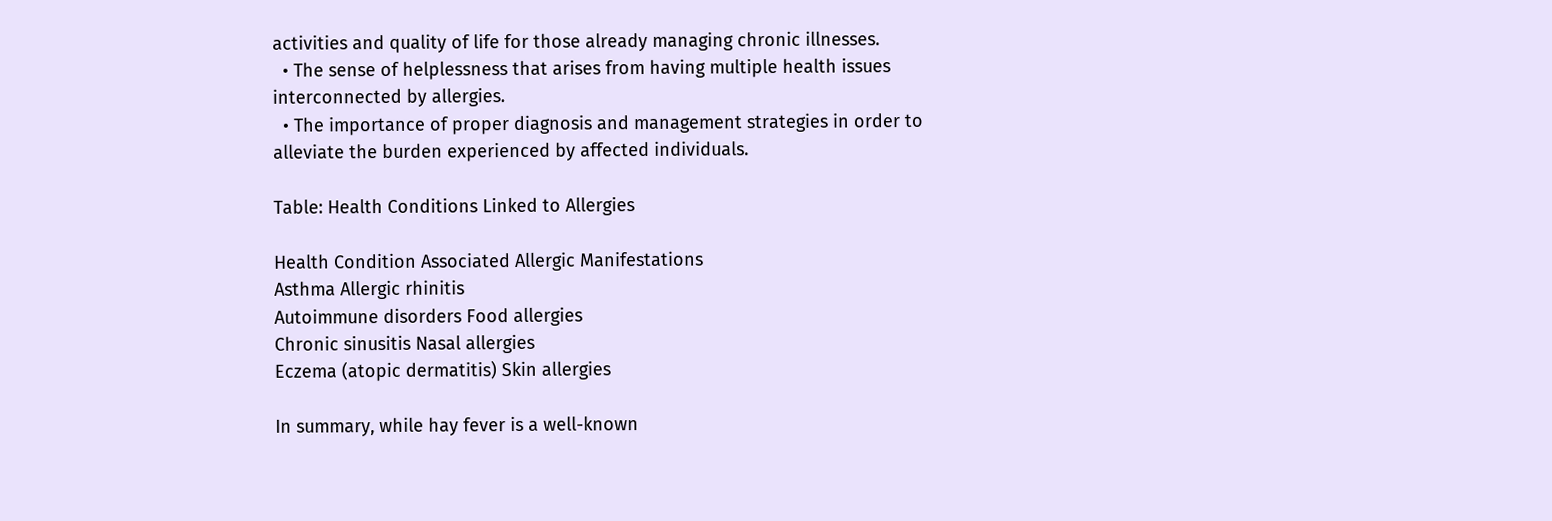activities and quality of life for those already managing chronic illnesses.
  • The sense of helplessness that arises from having multiple health issues interconnected by allergies.
  • The importance of proper diagnosis and management strategies in order to alleviate the burden experienced by affected individuals.

Table: Health Conditions Linked to Allergies

Health Condition Associated Allergic Manifestations
Asthma Allergic rhinitis
Autoimmune disorders Food allergies
Chronic sinusitis Nasal allergies
Eczema (atopic dermatitis) Skin allergies

In summary, while hay fever is a well-known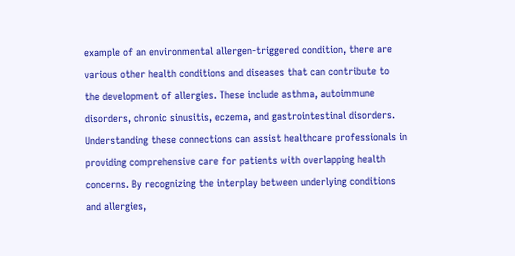example of an environmental allergen-triggered condition, there are various other health conditions and diseases that can contribute to the development of allergies. These include asthma, autoimmune disorders, chronic sinusitis, eczema, and gastrointestinal disorders. Understanding these connections can assist healthcare professionals in providing comprehensive care for patients with overlapping health concerns. By recognizing the interplay between underlying conditions and allergies,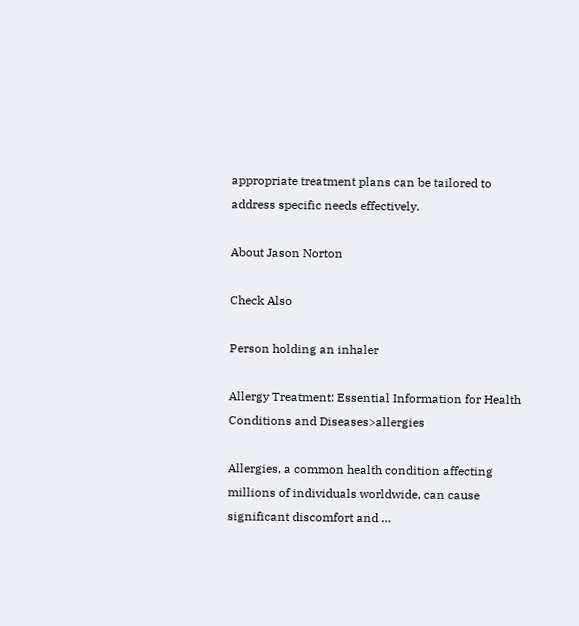appropriate treatment plans can be tailored to address specific needs effectively.

About Jason Norton

Check Also

Person holding an inhaler

Allergy Treatment: Essential Information for Health Conditions and Diseases>allergies

Allergies, a common health condition affecting millions of individuals worldwide, can cause significant discomfort and …